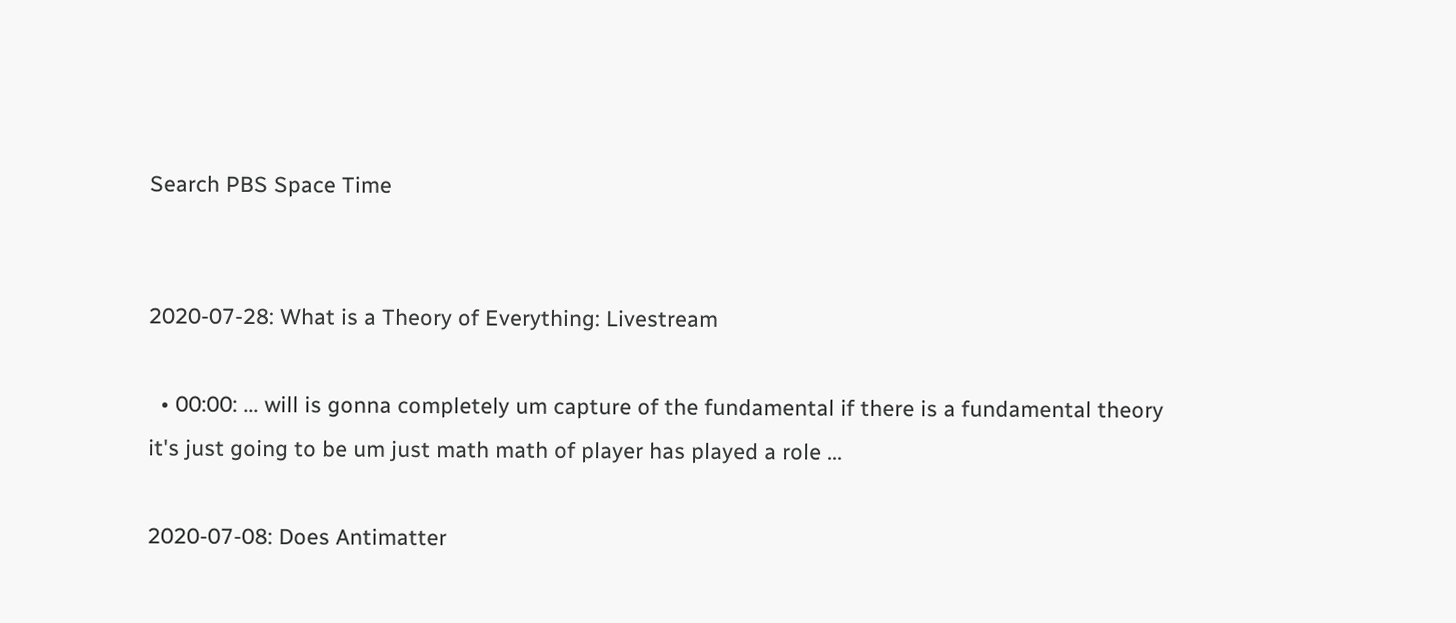Search PBS Space Time


2020-07-28: What is a Theory of Everything: Livestream

  • 00:00: ... will is gonna completely um capture of the fundamental if there is a fundamental theory it's just going to be um just math math of player has played a role ...

2020-07-08: Does Antimatter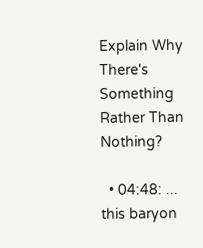Explain Why There's Something Rather Than Nothing?

  • 04:48: ... this baryon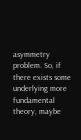asymmetry problem. So, if there exists some underlying more fundamental theory, maybe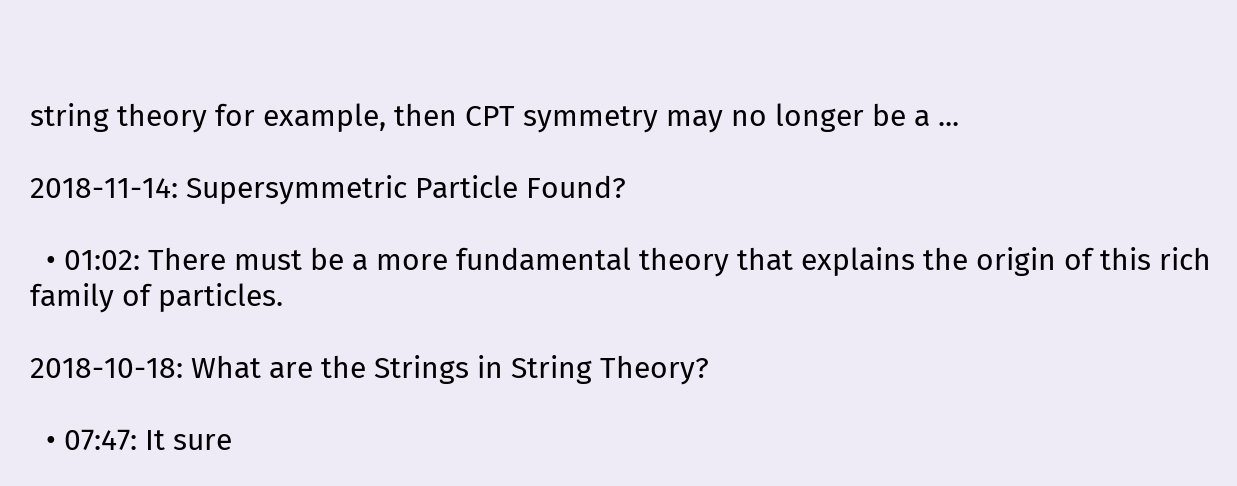string theory for example, then CPT symmetry may no longer be a ...

2018-11-14: Supersymmetric Particle Found?

  • 01:02: There must be a more fundamental theory that explains the origin of this rich family of particles.

2018-10-18: What are the Strings in String Theory?

  • 07:47: It sure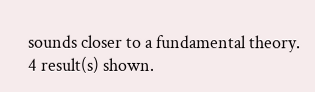sounds closer to a fundamental theory.
4 result(s) shown.